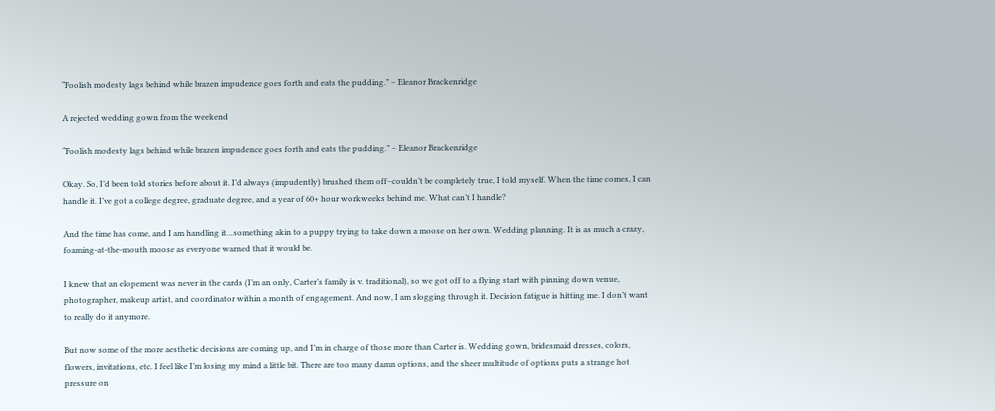“Foolish modesty lags behind while brazen impudence goes forth and eats the pudding.” – Eleanor Brackenridge

A rejected wedding gown from the weekend

“Foolish modesty lags behind while brazen impudence goes forth and eats the pudding.” – Eleanor Brackenridge

Okay. So, I’d been told stories before about it. I’d always (impudently) brushed them off–couldn’t be completely true, I told myself. When the time comes, I can handle it. I’ve got a college degree, graduate degree, and a year of 60+ hour workweeks behind me. What can’t I handle?

And the time has come, and I am handling it…something akin to a puppy trying to take down a moose on her own. Wedding planning. It is as much a crazy, foaming-at-the-mouth moose as everyone warned that it would be.

I knew that an elopement was never in the cards (I’m an only, Carter’s family is v. traditional), so we got off to a flying start with pinning down venue, photographer, makeup artist, and coordinator within a month of engagement. And now, I am slogging through it. Decision fatigue is hitting me. I don’t want to really do it anymore.

But now some of the more aesthetic decisions are coming up, and I’m in charge of those more than Carter is. Wedding gown, bridesmaid dresses, colors, flowers, invitations, etc. I feel like I’m losing my mind a little bit. There are too many damn options, and the sheer multitude of options puts a strange hot pressure on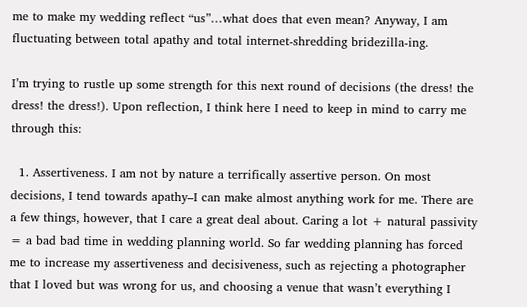me to make my wedding reflect “us”…what does that even mean? Anyway, I am fluctuating between total apathy and total internet-shredding bridezilla-ing.

I’m trying to rustle up some strength for this next round of decisions (the dress! the dress! the dress!). Upon reflection, I think here I need to keep in mind to carry me through this:

  1. Assertiveness. I am not by nature a terrifically assertive person. On most decisions, I tend towards apathy–I can make almost anything work for me. There are a few things, however, that I care a great deal about. Caring a lot + natural passivity = a bad bad time in wedding planning world. So far wedding planning has forced me to increase my assertiveness and decisiveness, such as rejecting a photographer that I loved but was wrong for us, and choosing a venue that wasn’t everything I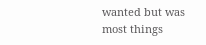wanted but was most things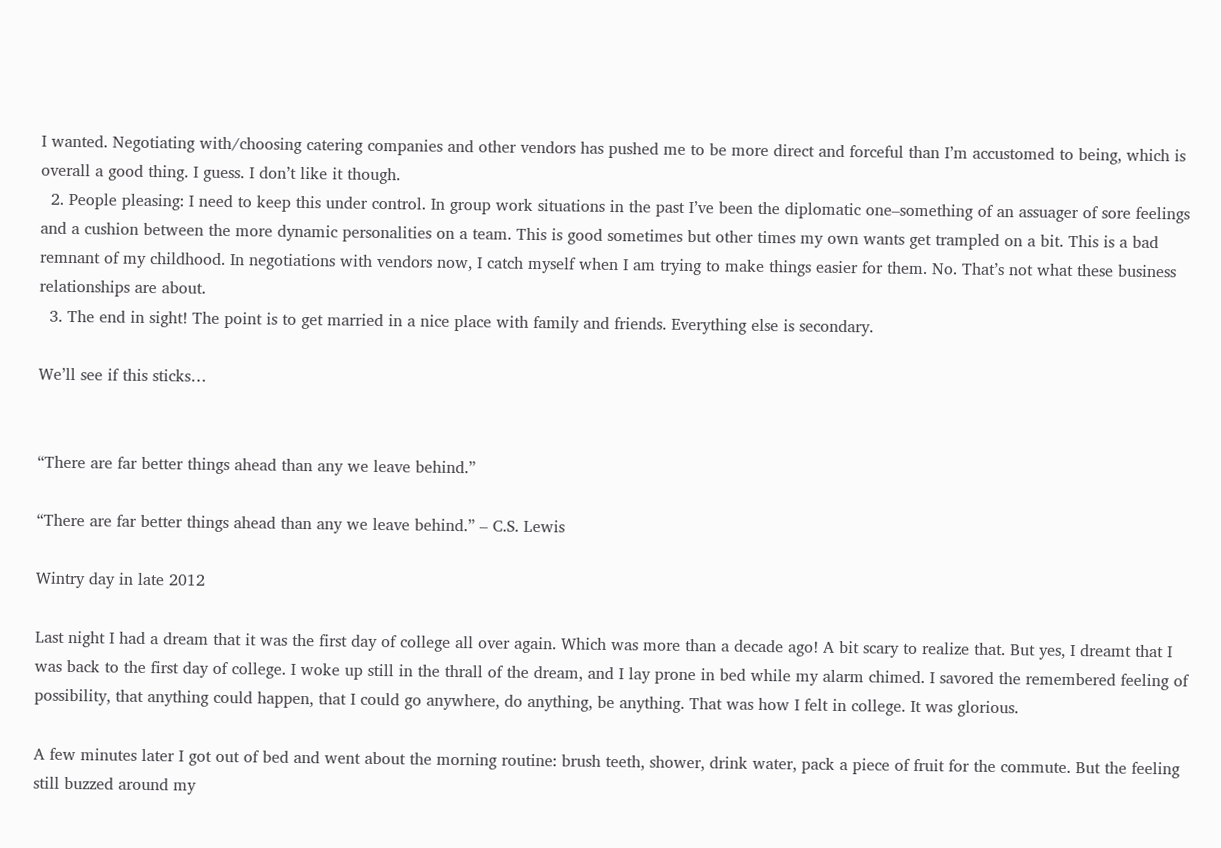I wanted. Negotiating with/choosing catering companies and other vendors has pushed me to be more direct and forceful than I’m accustomed to being, which is overall a good thing. I guess. I don’t like it though.
  2. People pleasing: I need to keep this under control. In group work situations in the past I’ve been the diplomatic one–something of an assuager of sore feelings and a cushion between the more dynamic personalities on a team. This is good sometimes but other times my own wants get trampled on a bit. This is a bad remnant of my childhood. In negotiations with vendors now, I catch myself when I am trying to make things easier for them. No. That’s not what these business relationships are about.
  3. The end in sight! The point is to get married in a nice place with family and friends. Everything else is secondary.

We’ll see if this sticks…


“There are far better things ahead than any we leave behind.”

“There are far better things ahead than any we leave behind.” – C.S. Lewis

Wintry day in late 2012

Last night I had a dream that it was the first day of college all over again. Which was more than a decade ago! A bit scary to realize that. But yes, I dreamt that I was back to the first day of college. I woke up still in the thrall of the dream, and I lay prone in bed while my alarm chimed. I savored the remembered feeling of possibility, that anything could happen, that I could go anywhere, do anything, be anything. That was how I felt in college. It was glorious.

A few minutes later I got out of bed and went about the morning routine: brush teeth, shower, drink water, pack a piece of fruit for the commute. But the feeling still buzzed around my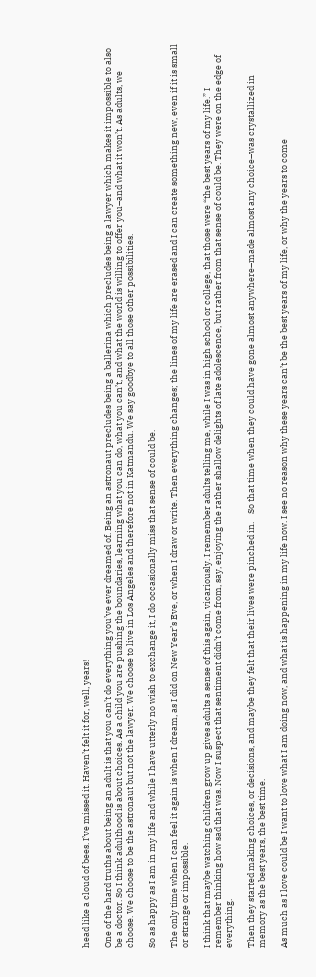head like a cloud of bees. I’ve missed it. Haven’t felt it for, well, years!

One of the hard truths about being an adult is that you can’t do everything you’ve ever dreamed of. Being an astronaut precludes being a ballerina which precludes being a lawyer which makes it impossible to also be a doctor. So I think adulthood is about choices. As a child you are pushing the boundaries, learning what you can do, what you can’t, and what the world is willing to offer you–and what it won’t. As adults, we choose. We choose to be the astronaut but not the lawyer. We choose to live in Los Angeles and therefore not in Katmandu. We say goodbye to all those other possibilities.

So as happy as I am in my life and while I have utterly no wish to exchange it, I do occasionally miss that sense of could be.

The only time when I can feel it again is when I dream, as I did on New Year’s Eve, or when I draw or write. Then everything changes; the lines of my life are erased and I can create something new, even if it is small or strange or impossible.

I think that maybe watching children grow up gives adults a sense of this again, vicariously. I remember adults telling me, while I was in high school or college, that those were “the best years of my life.” I remember thinking how sad that was. Now I suspect that sentiment didn’t come from, say, enjoying the rather shallow delights of late adolescence, but rather from that sense of could be. They were on the edge of everything.

Then they started making choices, or decisions, and maybe they felt that their lives were pinched in.    So that time when they could have gone almost anywhere–made almost any choice–was crystallized in memory as the best years, the best time.

As much as I love could be I want to love what I am doing now, and what is happening in my life now. I see no reason why these years can’t be the best years of my life, or why the years to come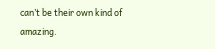can’t be their own kind of amazing.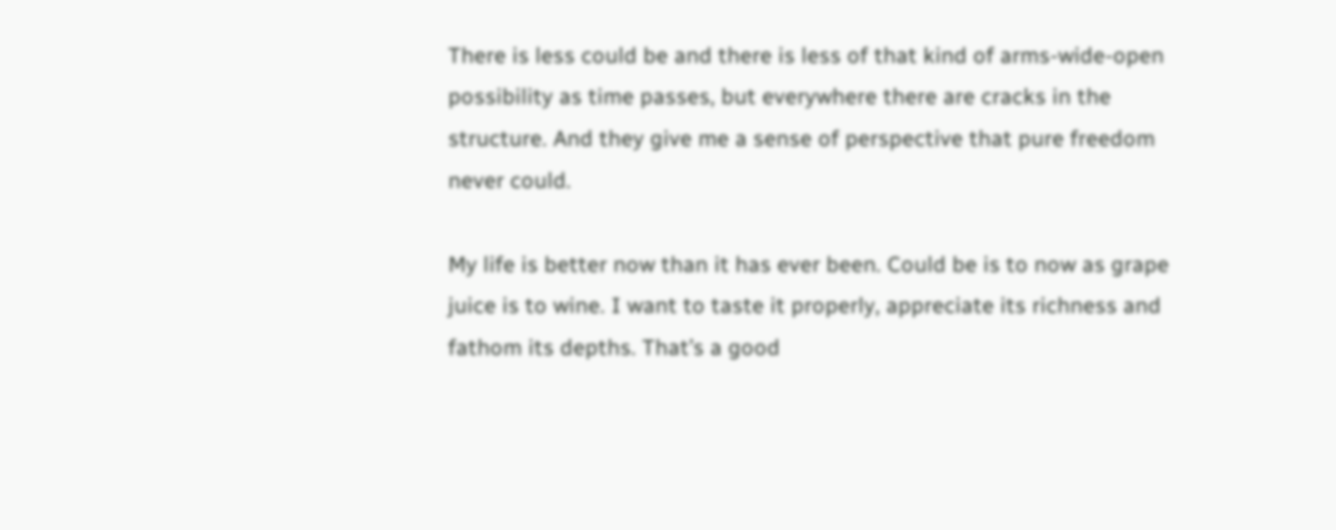There is less could be and there is less of that kind of arms-wide-open possibility as time passes, but everywhere there are cracks in the structure. And they give me a sense of perspective that pure freedom never could.

My life is better now than it has ever been. Could be is to now as grape juice is to wine. I want to taste it properly, appreciate its richness and fathom its depths. That’s a good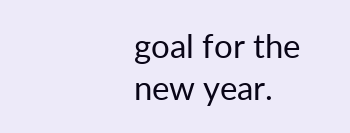goal for the new year.